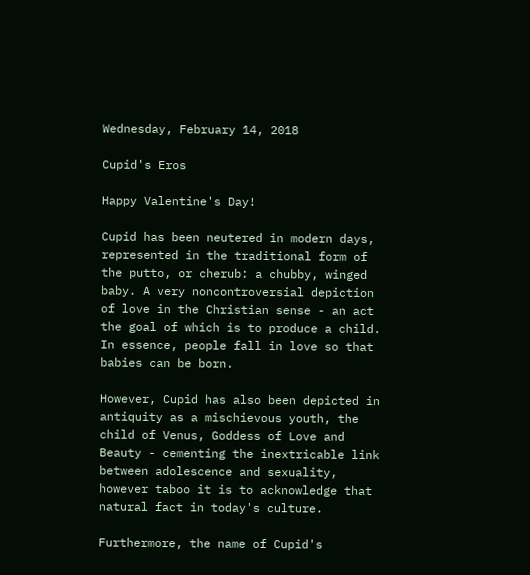Wednesday, February 14, 2018

Cupid's Eros

Happy Valentine's Day!

Cupid has been neutered in modern days, represented in the traditional form of the putto, or cherub: a chubby, winged baby. A very noncontroversial depiction of love in the Christian sense - an act the goal of which is to produce a child. In essence, people fall in love so that babies can be born.

However, Cupid has also been depicted in antiquity as a mischievous youth, the child of Venus, Goddess of Love and Beauty - cementing the inextricable link between adolescence and sexuality, however taboo it is to acknowledge that natural fact in today's culture.

Furthermore, the name of Cupid's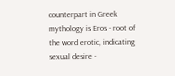counterpart in Greek mythology is Eros - root of the word erotic, indicating sexual desire -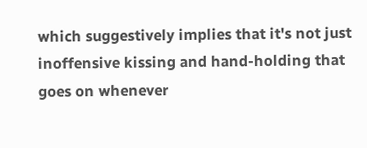which suggestively implies that it's not just inoffensive kissing and hand-holding that goes on whenever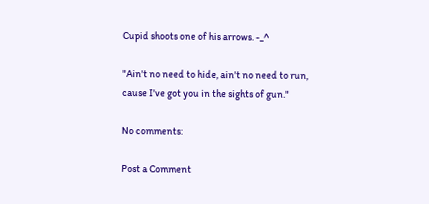Cupid shoots one of his arrows. -_^

"Ain't no need to hide, ain't no need to run,
cause I've got you in the sights of gun."

No comments:

Post a Comment